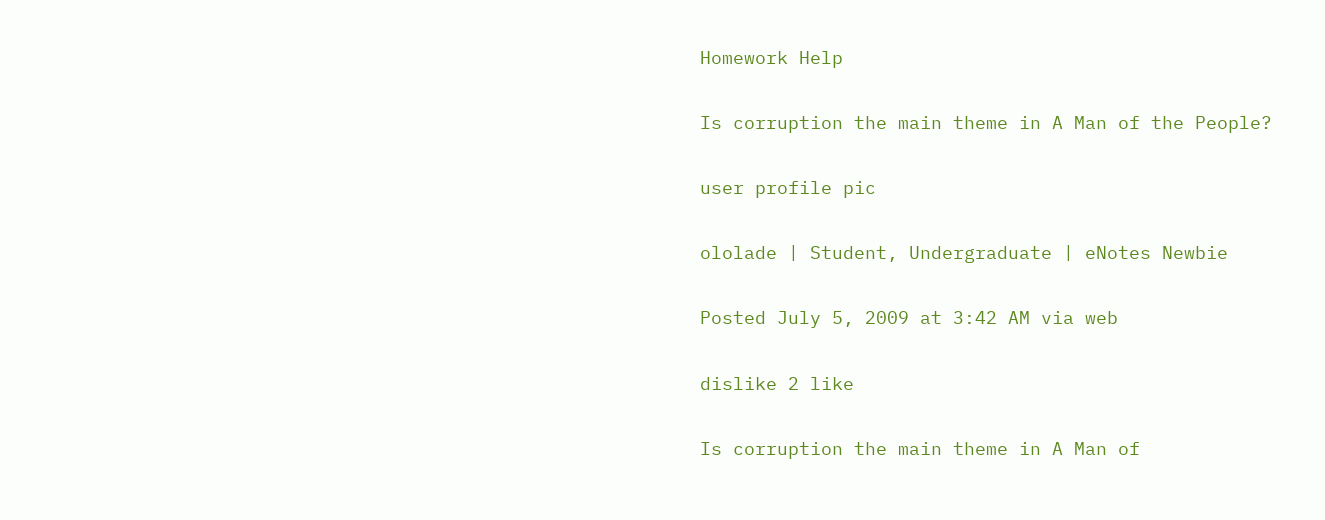Homework Help

Is corruption the main theme in A Man of the People?

user profile pic

ololade | Student, Undergraduate | eNotes Newbie

Posted July 5, 2009 at 3:42 AM via web

dislike 2 like

Is corruption the main theme in A Man of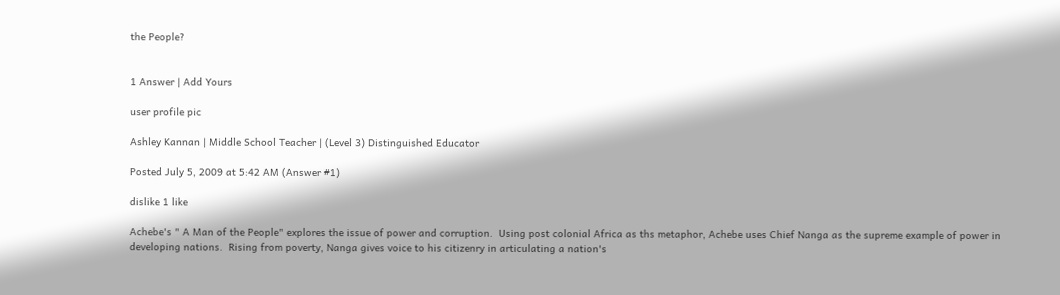the People?


1 Answer | Add Yours

user profile pic

Ashley Kannan | Middle School Teacher | (Level 3) Distinguished Educator

Posted July 5, 2009 at 5:42 AM (Answer #1)

dislike 1 like

Achebe's " A Man of the People" explores the issue of power and corruption.  Using post colonial Africa as ths metaphor, Achebe uses Chief Nanga as the supreme example of power in developing nations.  Rising from poverty, Nanga gives voice to his citizenry in articulating a nation's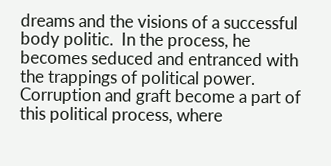dreams and the visions of a successful body politic.  In the process, he becomes seduced and entranced with the trappings of political power.  Corruption and graft become a part of this political process, where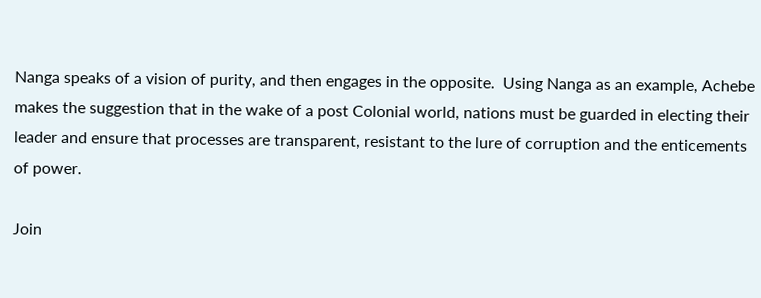Nanga speaks of a vision of purity, and then engages in the opposite.  Using Nanga as an example, Achebe makes the suggestion that in the wake of a post Colonial world, nations must be guarded in electing their leader and ensure that processes are transparent, resistant to the lure of corruption and the enticements of power.

Join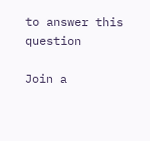to answer this question

Join a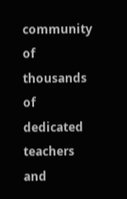community of thousands of dedicated teachers and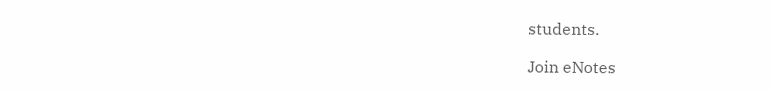students.

Join eNotes